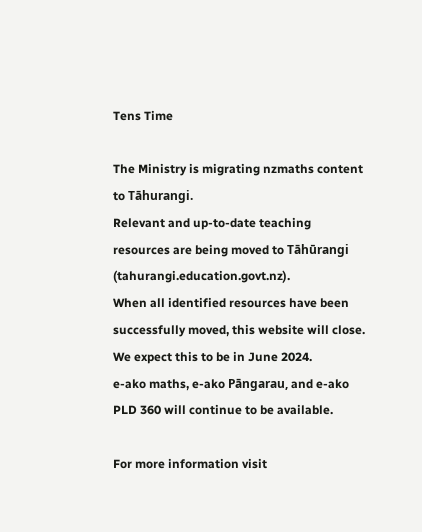Tens Time

The Ministry is migrating nzmaths content to Tāhurangi.
Relevant and up-to-date teaching resources are being moved to Tāhūrangi (tahurangi.education.govt.nz).
When all identified resources have been successfully moved, this website will close. We expect this to be in June 2024.
e-ako maths, e-ako Pāngarau, and e-ako PLD 360 will continue to be available.

For more information visit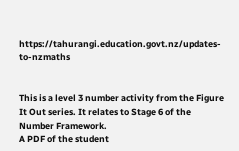https://tahurangi.education.govt.nz/updates-to-nzmaths


This is a level 3 number activity from the Figure It Out series. It relates to Stage 6 of the Number Framework.
A PDF of the student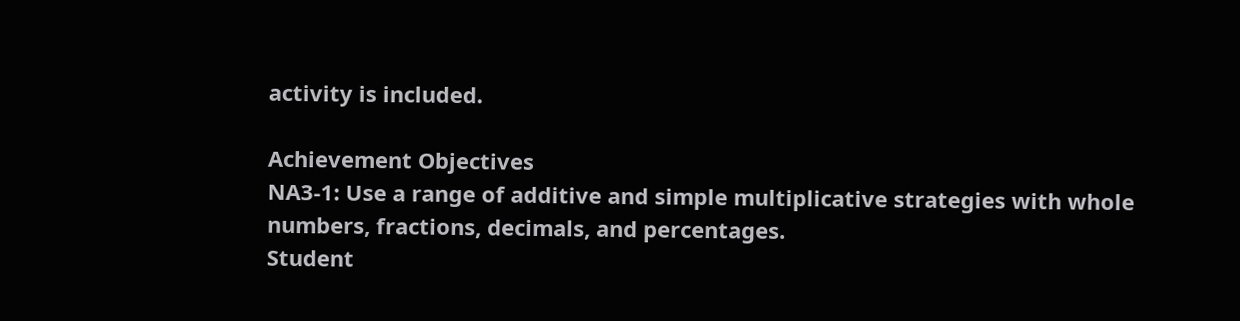activity is included.

Achievement Objectives
NA3-1: Use a range of additive and simple multiplicative strategies with whole numbers, fractions, decimals, and percentages.
Student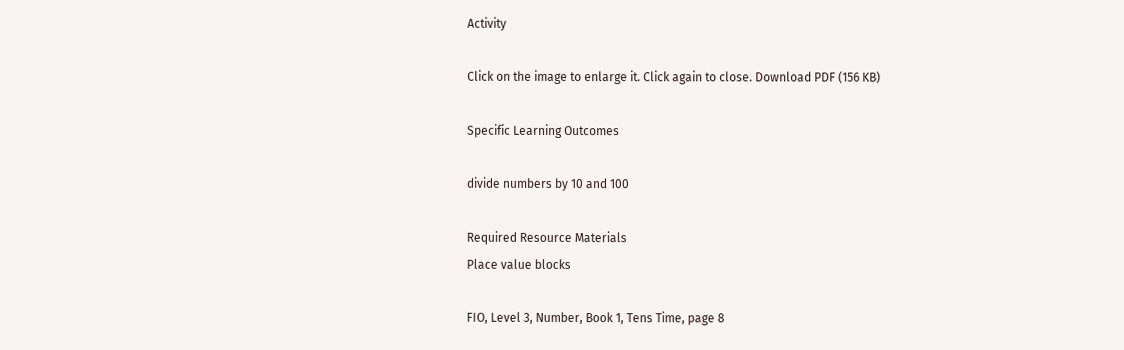Activity

Click on the image to enlarge it. Click again to close. Download PDF (156 KB)

Specific Learning Outcomes

divide numbers by 10 and 100

Required Resource Materials
Place value blocks

FIO, Level 3, Number, Book 1, Tens Time, page 8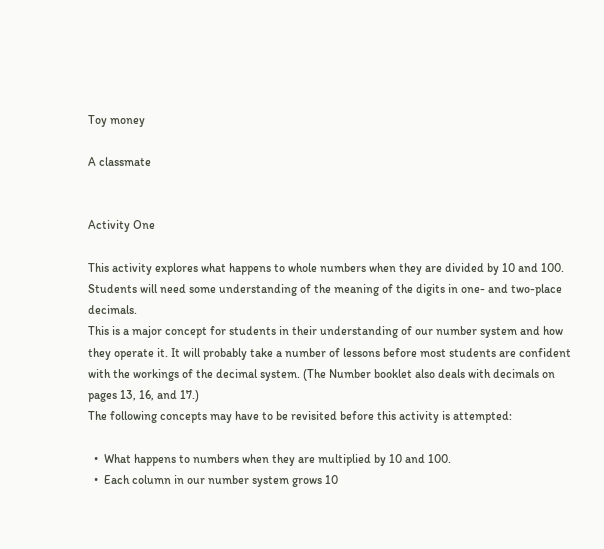Toy money

A classmate


Activity One

This activity explores what happens to whole numbers when they are divided by 10 and 100. Students will need some understanding of the meaning of the digits in one- and two-place decimals.
This is a major concept for students in their understanding of our number system and how they operate it. It will probably take a number of lessons before most students are confident with the workings of the decimal system. (The Number booklet also deals with decimals on pages 13, 16, and 17.)
The following concepts may have to be revisited before this activity is attempted:

  •  What happens to numbers when they are multiplied by 10 and 100.
  •  Each column in our number system grows 10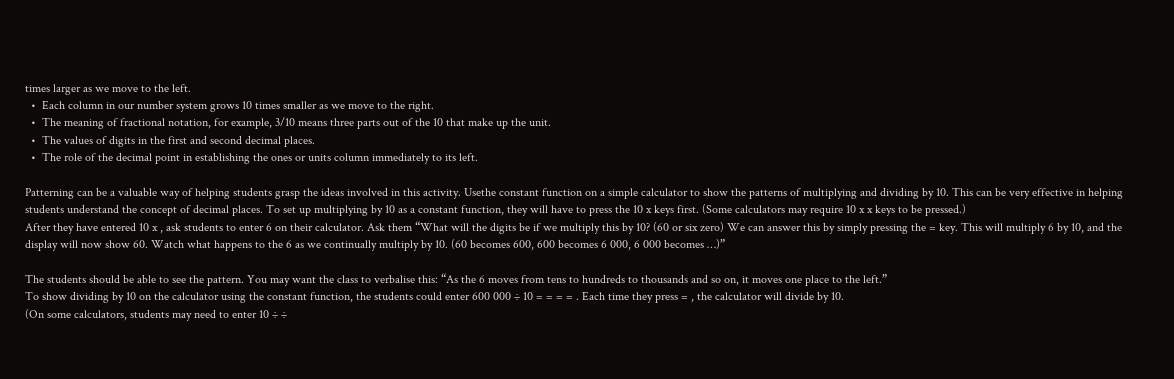times larger as we move to the left.
  •  Each column in our number system grows 10 times smaller as we move to the right.
  •  The meaning of fractional notation, for example, 3/10 means three parts out of the 10 that make up the unit.
  •  The values of digits in the first and second decimal places.
  •  The role of the decimal point in establishing the ones or units column immediately to its left.

Patterning can be a valuable way of helping students grasp the ideas involved in this activity. Usethe constant function on a simple calculator to show the patterns of multiplying and dividing by 10. This can be very effective in helping students understand the concept of decimal places. To set up multiplying by 10 as a constant function, they will have to press the 10 x keys first. (Some calculators may require 10 x x keys to be pressed.)
After they have entered 10 x , ask students to enter 6 on their calculator. Ask them “What will the digits be if we multiply this by 10? (60 or six zero) We can answer this by simply pressing the = key. This will multiply 6 by 10, and the display will now show 60. Watch what happens to the 6 as we continually multiply by 10. (60 becomes 600, 600 becomes 6 000, 6 000 becomes …)”

The students should be able to see the pattern. You may want the class to verbalise this: “As the 6 moves from tens to hundreds to thousands and so on, it moves one place to the left.”
To show dividing by 10 on the calculator using the constant function, the students could enter 600 000 ÷ 10 = = = = . Each time they press = , the calculator will divide by 10.
(On some calculators, students may need to enter 10 ÷ ÷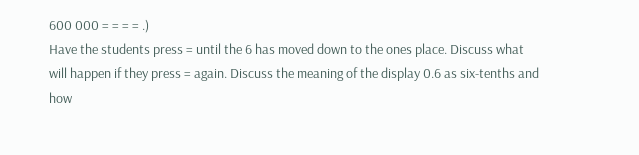600 000 = = = = .)
Have the students press = until the 6 has moved down to the ones place. Discuss what will happen if they press = again. Discuss the meaning of the display 0.6 as six-tenths and how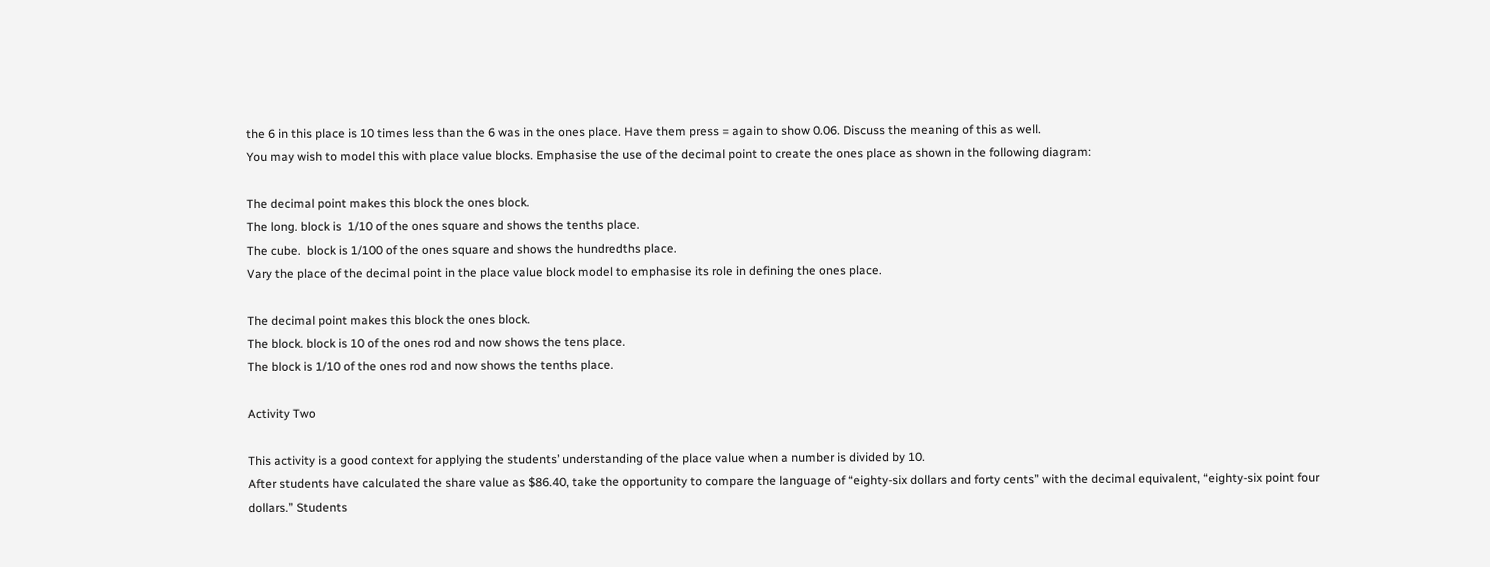the 6 in this place is 10 times less than the 6 was in the ones place. Have them press = again to show 0.06. Discuss the meaning of this as well.
You may wish to model this with place value blocks. Emphasise the use of the decimal point to create the ones place as shown in the following diagram:

The decimal point makes this block the ones block.
The long. block is  1/10 of the ones square and shows the tenths place.
The cube.  block is 1/100 of the ones square and shows the hundredths place.
Vary the place of the decimal point in the place value block model to emphasise its role in defining the ones place.

The decimal point makes this block the ones block.
The block. block is 10 of the ones rod and now shows the tens place.
The block is 1/10 of the ones rod and now shows the tenths place.

Activity Two

This activity is a good context for applying the students’ understanding of the place value when a number is divided by 10.
After students have calculated the share value as $86.40, take the opportunity to compare the language of “eighty-six dollars and forty cents” with the decimal equivalent, “eighty-six point four dollars.” Students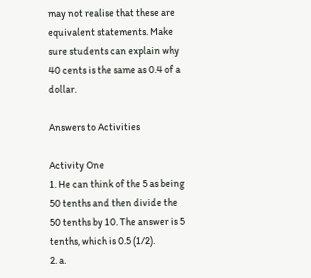may not realise that these are equivalent statements. Make sure students can explain why 40 cents is the same as 0.4 of a dollar.

Answers to Activities

Activity One
1. He can think of the 5 as being 50 tenths and then divide the 50 tenths by 10. The answer is 5 tenths, which is 0.5 (1/2).
2. a.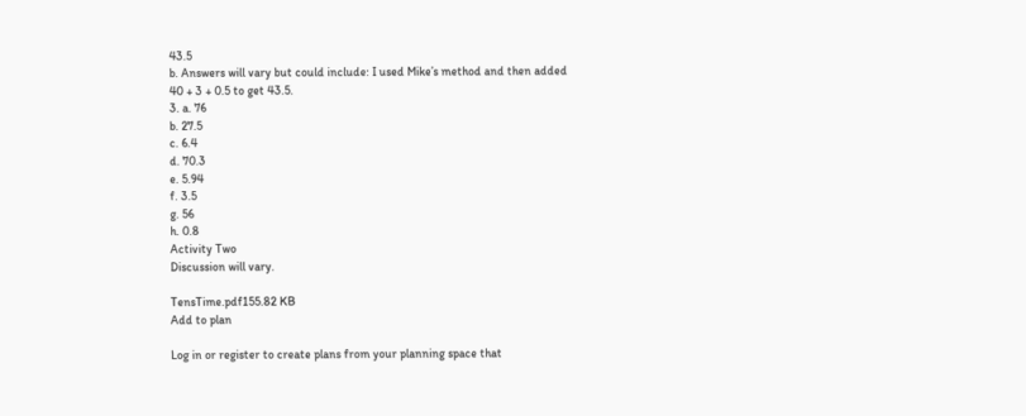43.5
b. Answers will vary but could include: I used Mike’s method and then added
40 + 3 + 0.5 to get 43.5.
3. a. 76
b. 27.5
c. 6.4
d. 70.3
e. 5.94
f. 3.5
g. 56
h. 0.8
Activity Two
Discussion will vary.

TensTime.pdf155.82 KB
Add to plan

Log in or register to create plans from your planning space that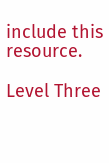include this resource.

Level Three